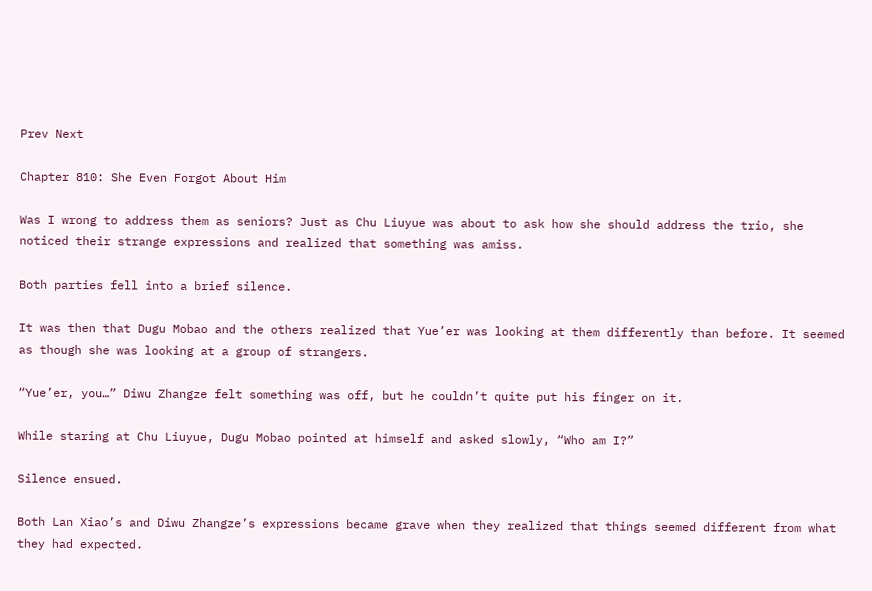Prev Next

Chapter 810: She Even Forgot About Him

Was I wrong to address them as seniors? Just as Chu Liuyue was about to ask how she should address the trio, she noticed their strange expressions and realized that something was amiss.

Both parties fell into a brief silence.

It was then that Dugu Mobao and the others realized that Yue’er was looking at them differently than before. It seemed as though she was looking at a group of strangers.

“Yue’er, you…” Diwu Zhangze felt something was off, but he couldn’t quite put his finger on it.

While staring at Chu Liuyue, Dugu Mobao pointed at himself and asked slowly, “Who am I?”

Silence ensued.

Both Lan Xiao’s and Diwu Zhangze’s expressions became grave when they realized that things seemed different from what they had expected.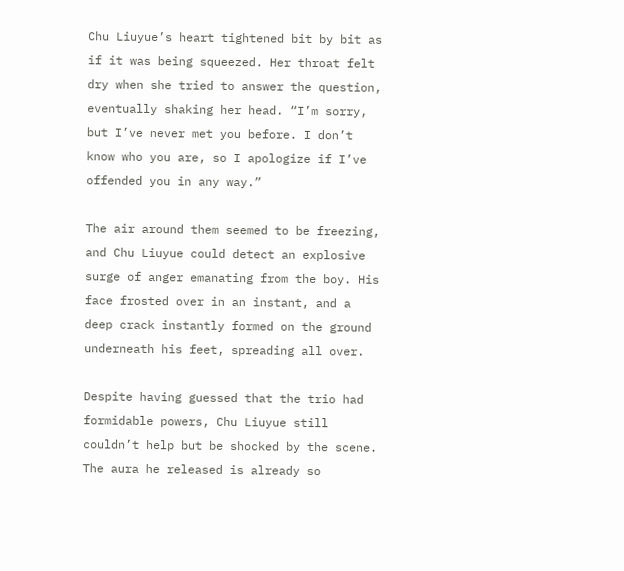Chu Liuyue’s heart tightened bit by bit as if it was being squeezed. Her throat felt dry when she tried to answer the question, eventually shaking her head. “I’m sorry, but I’ve never met you before. I don’t know who you are, so I apologize if I’ve offended you in any way.”

The air around them seemed to be freezing, and Chu Liuyue could detect an explosive surge of anger emanating from the boy. His face frosted over in an instant, and a deep crack instantly formed on the ground underneath his feet, spreading all over.

Despite having guessed that the trio had formidable powers, Chu Liuyue still couldn’t help but be shocked by the scene. The aura he released is already so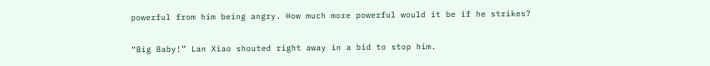powerful from him being angry. How much more powerful would it be if he strikes?

“Big Baby!” Lan Xiao shouted right away in a bid to stop him.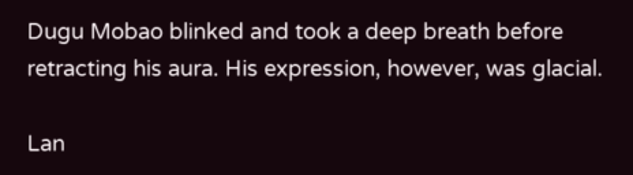Dugu Mobao blinked and took a deep breath before retracting his aura. His expression, however, was glacial.

Lan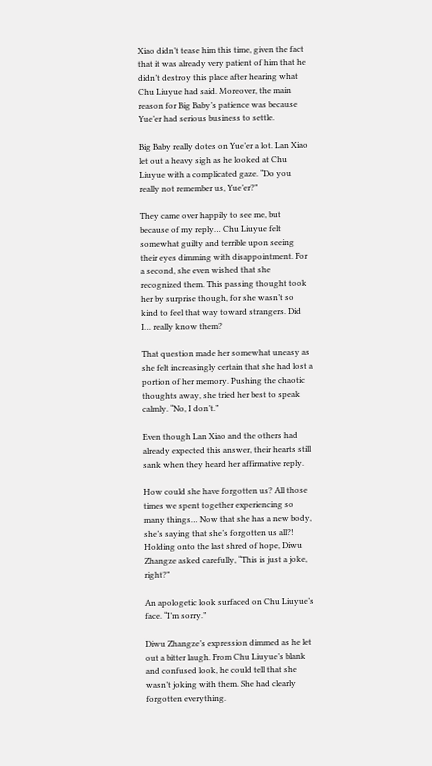Xiao didn’t tease him this time, given the fact that it was already very patient of him that he didn’t destroy this place after hearing what Chu Liuyue had said. Moreover, the main reason for Big Baby’s patience was because Yue’er had serious business to settle.

Big Baby really dotes on Yue’er a lot. Lan Xiao let out a heavy sigh as he looked at Chu Liuyue with a complicated gaze. “Do you really not remember us, Yue’er?”

They came over happily to see me, but because of my reply… Chu Liuyue felt somewhat guilty and terrible upon seeing their eyes dimming with disappointment. For a second, she even wished that she recognized them. This passing thought took her by surprise though, for she wasn’t so kind to feel that way toward strangers. Did I… really know them?

That question made her somewhat uneasy as she felt increasingly certain that she had lost a portion of her memory. Pushing the chaotic thoughts away, she tried her best to speak calmly. “No, I don’t.”

Even though Lan Xiao and the others had already expected this answer, their hearts still sank when they heard her affirmative reply.

How could she have forgotten us? All those times we spent together experiencing so many things… Now that she has a new body, she’s saying that she’s forgotten us all?! Holding onto the last shred of hope, Diwu Zhangze asked carefully, “This is just a joke, right?”

An apologetic look surfaced on Chu Liuyue’s face. “I’m sorry.”

Diwu Zhangze’s expression dimmed as he let out a bitter laugh. From Chu Liuyue’s blank and confused look, he could tell that she wasn’t joking with them. She had clearly forgotten everything.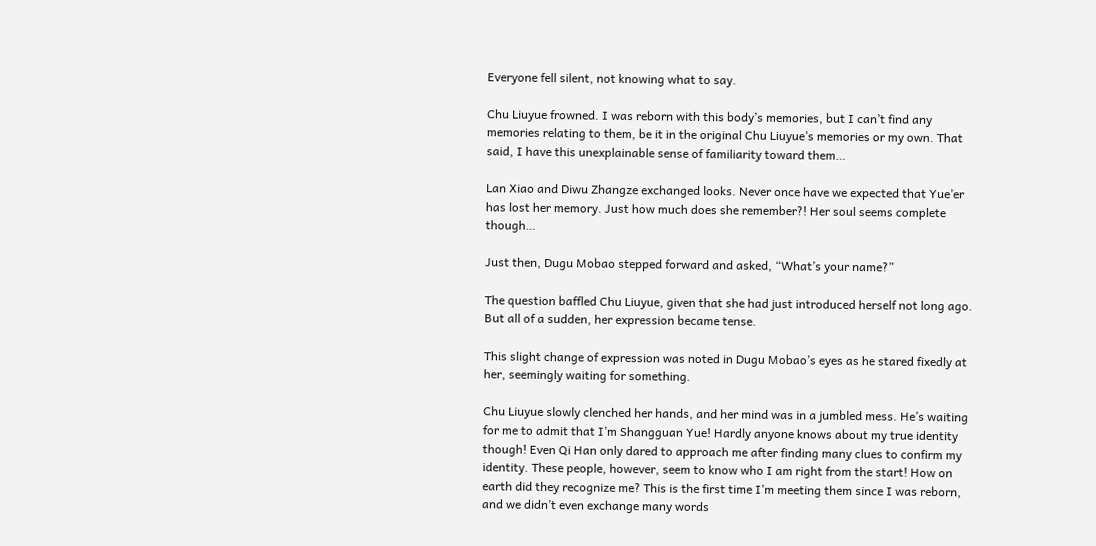Everyone fell silent, not knowing what to say.

Chu Liuyue frowned. I was reborn with this body’s memories, but I can’t find any memories relating to them, be it in the original Chu Liuyue’s memories or my own. That said, I have this unexplainable sense of familiarity toward them…

Lan Xiao and Diwu Zhangze exchanged looks. Never once have we expected that Yue’er has lost her memory. Just how much does she remember?! Her soul seems complete though…

Just then, Dugu Mobao stepped forward and asked, “What’s your name?”

The question baffled Chu Liuyue, given that she had just introduced herself not long ago. But all of a sudden, her expression became tense.

This slight change of expression was noted in Dugu Mobao’s eyes as he stared fixedly at her, seemingly waiting for something.

Chu Liuyue slowly clenched her hands, and her mind was in a jumbled mess. He’s waiting for me to admit that I’m Shangguan Yue! Hardly anyone knows about my true identity though! Even Qi Han only dared to approach me after finding many clues to confirm my identity. These people, however, seem to know who I am right from the start! How on earth did they recognize me? This is the first time I’m meeting them since I was reborn, and we didn’t even exchange many words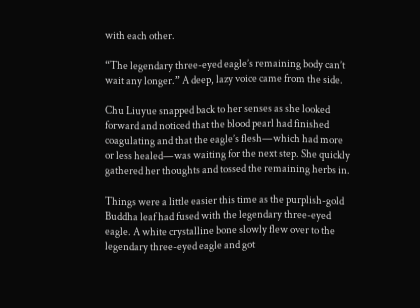with each other.

“The legendary three-eyed eagle’s remaining body can’t wait any longer.” A deep, lazy voice came from the side.

Chu Liuyue snapped back to her senses as she looked forward and noticed that the blood pearl had finished coagulating and that the eagle’s flesh—which had more or less healed—was waiting for the next step. She quickly gathered her thoughts and tossed the remaining herbs in.

Things were a little easier this time as the purplish-gold Buddha leaf had fused with the legendary three-eyed eagle. A white crystalline bone slowly flew over to the legendary three-eyed eagle and got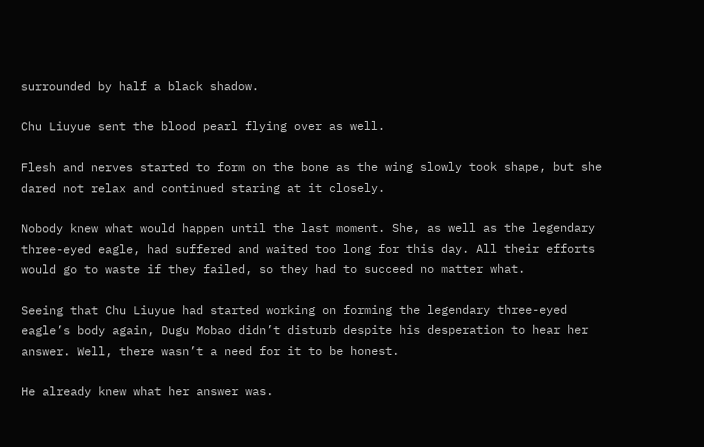surrounded by half a black shadow.

Chu Liuyue sent the blood pearl flying over as well.

Flesh and nerves started to form on the bone as the wing slowly took shape, but she dared not relax and continued staring at it closely.

Nobody knew what would happen until the last moment. She, as well as the legendary three-eyed eagle, had suffered and waited too long for this day. All their efforts would go to waste if they failed, so they had to succeed no matter what.

Seeing that Chu Liuyue had started working on forming the legendary three-eyed eagle’s body again, Dugu Mobao didn’t disturb despite his desperation to hear her answer. Well, there wasn’t a need for it to be honest.

He already knew what her answer was.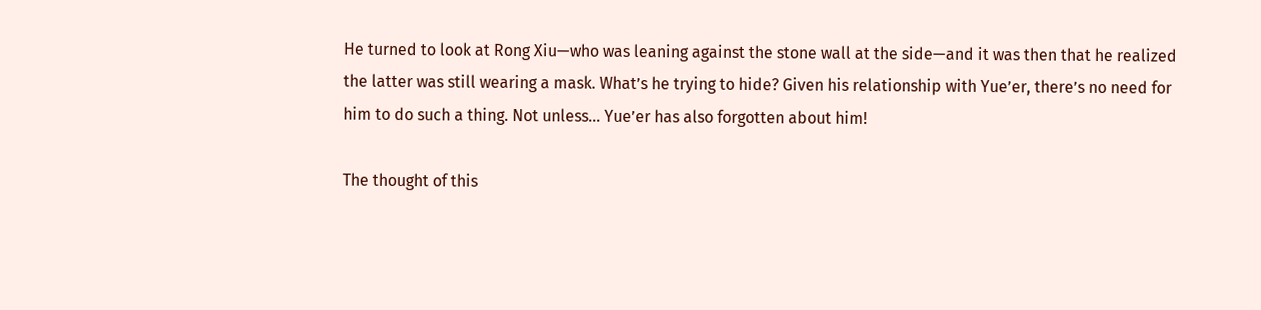He turned to look at Rong Xiu—who was leaning against the stone wall at the side—and it was then that he realized the latter was still wearing a mask. What’s he trying to hide? Given his relationship with Yue’er, there’s no need for him to do such a thing. Not unless… Yue’er has also forgotten about him!

The thought of this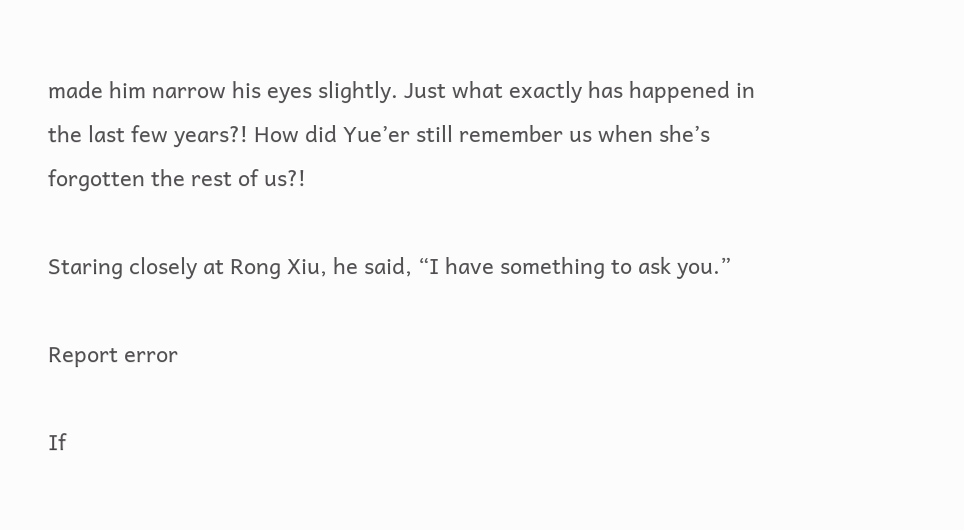made him narrow his eyes slightly. Just what exactly has happened in the last few years?! How did Yue’er still remember us when she’s forgotten the rest of us?!

Staring closely at Rong Xiu, he said, “I have something to ask you.”

Report error

If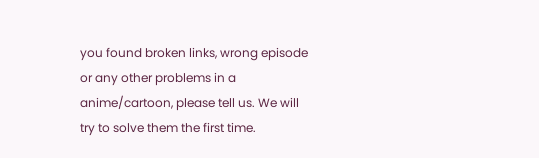you found broken links, wrong episode or any other problems in a anime/cartoon, please tell us. We will try to solve them the first time.